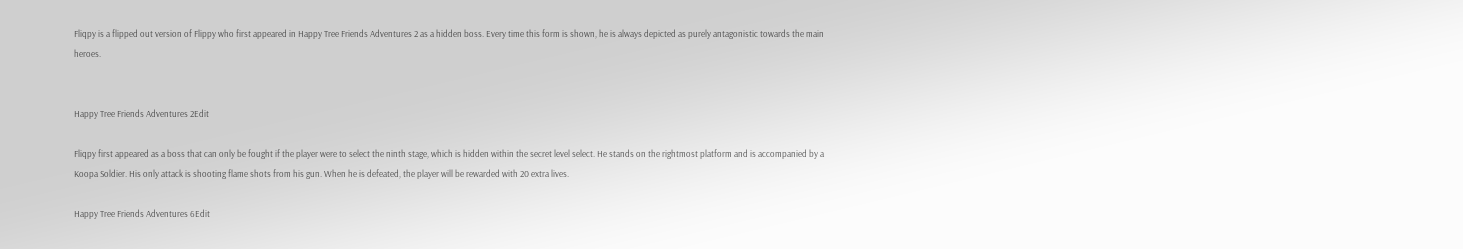Fliqpy is a flipped out version of Flippy who first appeared in Happy Tree Friends Adventures 2 as a hidden boss. Every time this form is shown, he is always depicted as purely antagonistic towards the main heroes.


Happy Tree Friends Adventures 2Edit

Fliqpy first appeared as a boss that can only be fought if the player were to select the ninth stage, which is hidden within the secret level select. He stands on the rightmost platform and is accompanied by a Koopa Soldier. His only attack is shooting flame shots from his gun. When he is defeated, the player will be rewarded with 20 extra lives.

Happy Tree Friends Adventures 6Edit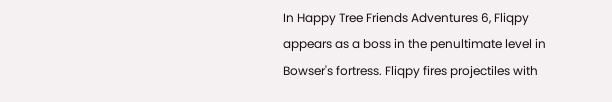In Happy Tree Friends Adventures 6, Fliqpy appears as a boss in the penultimate level in Bowser's fortress. Fliqpy fires projectiles with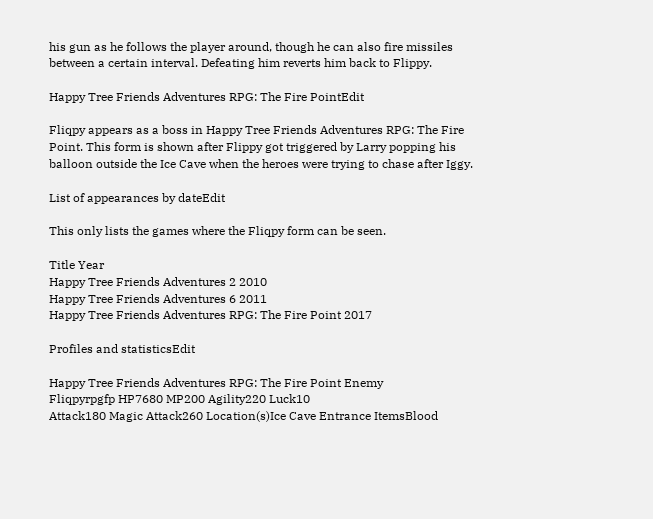his gun as he follows the player around, though he can also fire missiles between a certain interval. Defeating him reverts him back to Flippy.

Happy Tree Friends Adventures RPG: The Fire PointEdit

Fliqpy appears as a boss in Happy Tree Friends Adventures RPG: The Fire Point. This form is shown after Flippy got triggered by Larry popping his balloon outside the Ice Cave when the heroes were trying to chase after Iggy.

List of appearances by dateEdit

This only lists the games where the Fliqpy form can be seen.

Title Year
Happy Tree Friends Adventures 2 2010
Happy Tree Friends Adventures 6 2011
Happy Tree Friends Adventures RPG: The Fire Point 2017

Profiles and statisticsEdit

Happy Tree Friends Adventures RPG: The Fire Point Enemy
Fliqpyrpgfp HP7680 MP200 Agility220 Luck10
Attack180 Magic Attack260 Location(s)Ice Cave Entrance ItemsBlood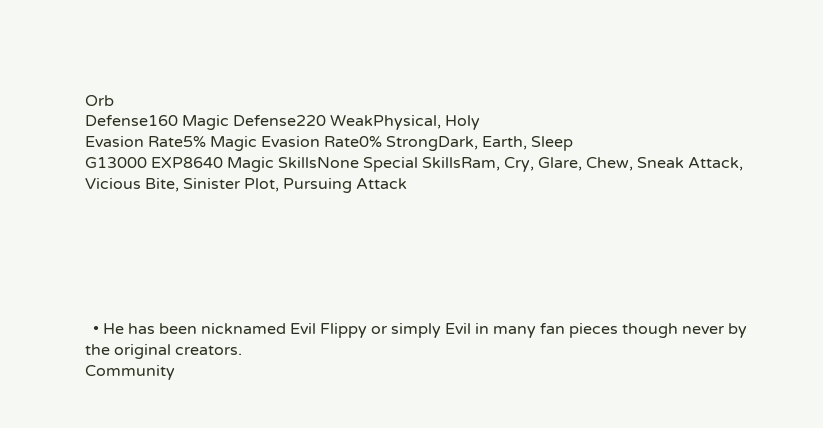Orb
Defense160 Magic Defense220 WeakPhysical, Holy
Evasion Rate5% Magic Evasion Rate0% StrongDark, Earth, Sleep
G13000 EXP8640 Magic SkillsNone Special SkillsRam, Cry, Glare, Chew, Sneak Attack, Vicious Bite, Sinister Plot, Pursuing Attack






  • He has been nicknamed Evil Flippy or simply Evil in many fan pieces though never by the original creators.
Community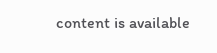content is available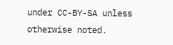under CC-BY-SA unless otherwise noted.